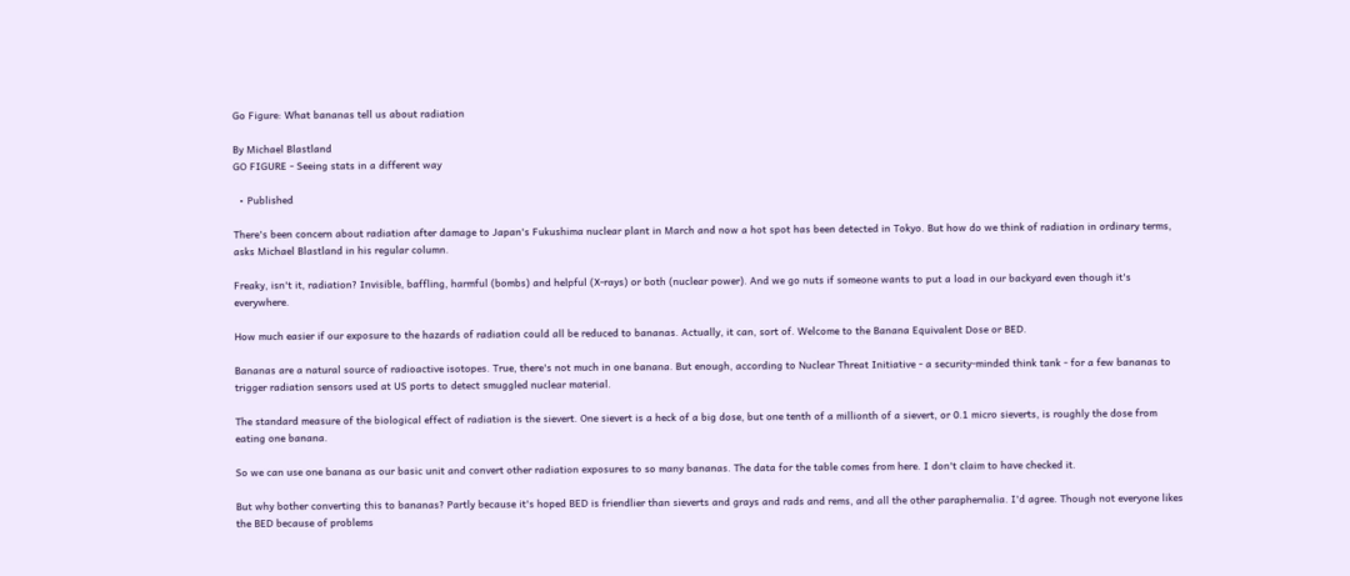Go Figure: What bananas tell us about radiation

By Michael Blastland
GO FIGURE - Seeing stats in a different way

  • Published

There's been concern about radiation after damage to Japan's Fukushima nuclear plant in March and now a hot spot has been detected in Tokyo. But how do we think of radiation in ordinary terms, asks Michael Blastland in his regular column.

Freaky, isn't it, radiation? Invisible, baffling, harmful (bombs) and helpful (X-rays) or both (nuclear power). And we go nuts if someone wants to put a load in our backyard even though it's everywhere.

How much easier if our exposure to the hazards of radiation could all be reduced to bananas. Actually, it can, sort of. Welcome to the Banana Equivalent Dose or BED.

Bananas are a natural source of radioactive isotopes. True, there's not much in one banana. But enough, according to Nuclear Threat Initiative - a security-minded think tank - for a few bananas to trigger radiation sensors used at US ports to detect smuggled nuclear material.

The standard measure of the biological effect of radiation is the sievert. One sievert is a heck of a big dose, but one tenth of a millionth of a sievert, or 0.1 micro sieverts, is roughly the dose from eating one banana.

So we can use one banana as our basic unit and convert other radiation exposures to so many bananas. The data for the table comes from here. I don't claim to have checked it.

But why bother converting this to bananas? Partly because it's hoped BED is friendlier than sieverts and grays and rads and rems, and all the other paraphernalia. I'd agree. Though not everyone likes the BED because of problems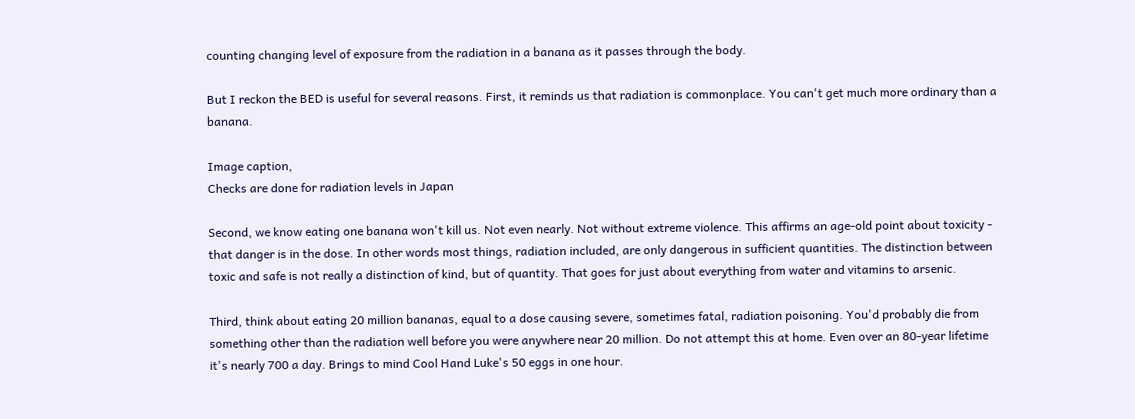counting changing level of exposure from the radiation in a banana as it passes through the body.

But I reckon the BED is useful for several reasons. First, it reminds us that radiation is commonplace. You can't get much more ordinary than a banana.

Image caption,
Checks are done for radiation levels in Japan

Second, we know eating one banana won't kill us. Not even nearly. Not without extreme violence. This affirms an age-old point about toxicity - that danger is in the dose. In other words most things, radiation included, are only dangerous in sufficient quantities. The distinction between toxic and safe is not really a distinction of kind, but of quantity. That goes for just about everything from water and vitamins to arsenic.

Third, think about eating 20 million bananas, equal to a dose causing severe, sometimes fatal, radiation poisoning. You'd probably die from something other than the radiation well before you were anywhere near 20 million. Do not attempt this at home. Even over an 80-year lifetime it's nearly 700 a day. Brings to mind Cool Hand Luke's 50 eggs in one hour.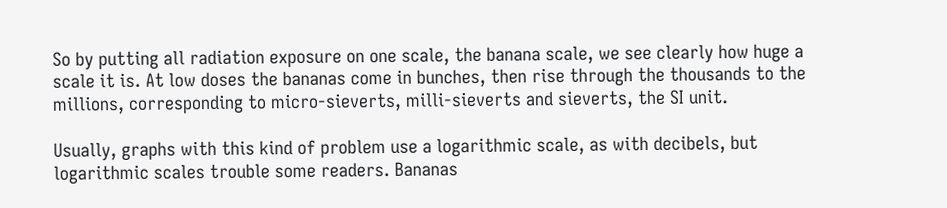So by putting all radiation exposure on one scale, the banana scale, we see clearly how huge a scale it is. At low doses the bananas come in bunches, then rise through the thousands to the millions, corresponding to micro-sieverts, milli-sieverts and sieverts, the SI unit.

Usually, graphs with this kind of problem use a logarithmic scale, as with decibels, but logarithmic scales trouble some readers. Bananas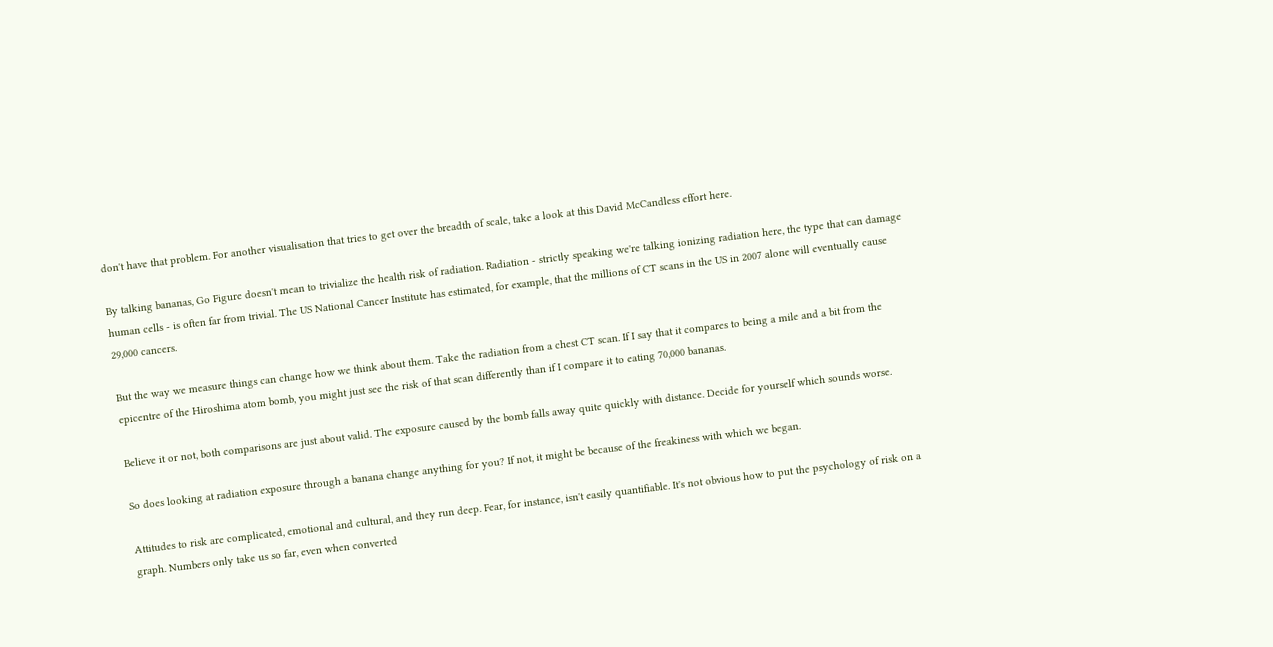don't have that problem. For another visualisation that tries to get over the breadth of scale, take a look at this David McCandless effort here.

By talking bananas, Go Figure doesn't mean to trivialize the health risk of radiation. Radiation - strictly speaking we're talking ionizing radiation here, the type that can damage human cells - is often far from trivial. The US National Cancer Institute has estimated, for example, that the millions of CT scans in the US in 2007 alone will eventually cause 29,000 cancers.

But the way we measure things can change how we think about them. Take the radiation from a chest CT scan. If I say that it compares to being a mile and a bit from the epicentre of the Hiroshima atom bomb, you might just see the risk of that scan differently than if I compare it to eating 70,000 bananas.

Believe it or not, both comparisons are just about valid. The exposure caused by the bomb falls away quite quickly with distance. Decide for yourself which sounds worse.

So does looking at radiation exposure through a banana change anything for you? If not, it might be because of the freakiness with which we began.

Attitudes to risk are complicated, emotional and cultural, and they run deep. Fear, for instance, isn't easily quantifiable. It's not obvious how to put the psychology of risk on a graph. Numbers only take us so far, even when converted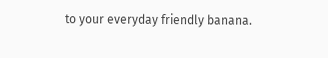to your everyday friendly banana.